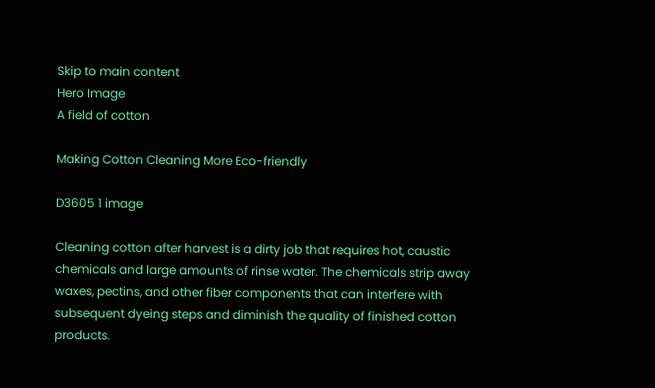Skip to main content
Hero Image
A field of cotton

Making Cotton Cleaning More Eco-friendly

D3605 1 image

Cleaning cotton after harvest is a dirty job that requires hot, caustic chemicals and large amounts of rinse water. The chemicals strip away waxes, pectins, and other fiber components that can interfere with subsequent dyeing steps and diminish the quality of finished cotton products.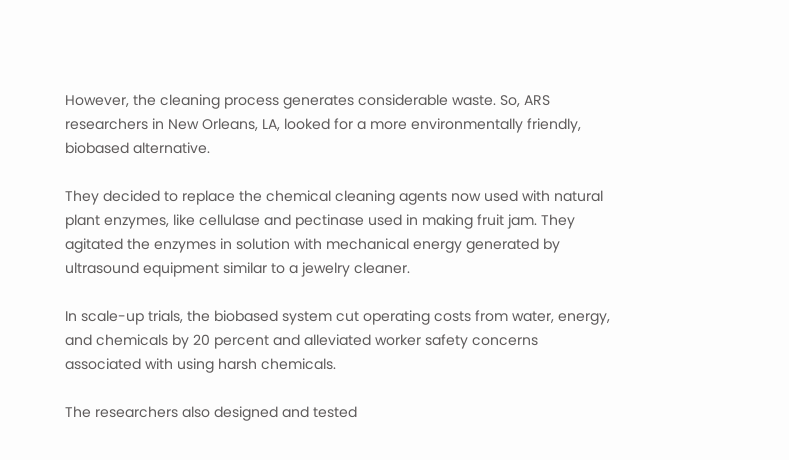However, the cleaning process generates considerable waste. So, ARS researchers in New Orleans, LA, looked for a more environmentally friendly, biobased alternative.

They decided to replace the chemical cleaning agents now used with natural plant enzymes, like cellulase and pectinase used in making fruit jam. They agitated the enzymes in solution with mechanical energy generated by ultrasound equipment similar to a jewelry cleaner.

In scale-up trials, the biobased system cut operating costs from water, energy, and chemicals by 20 percent and alleviated worker safety concerns associated with using harsh chemicals.

The researchers also designed and tested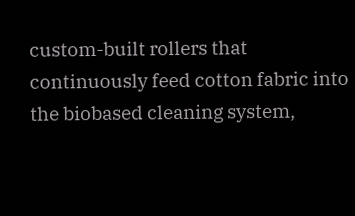custom-built rollers that continuously feed cotton fabric into the biobased cleaning system,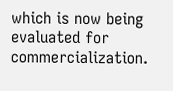which is now being evaluated for commercialization.